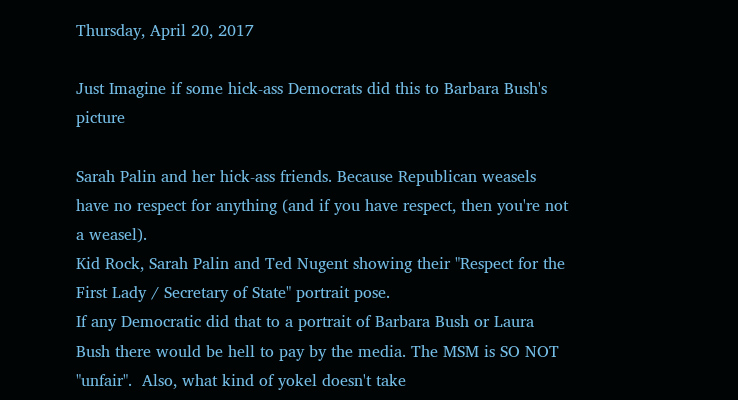Thursday, April 20, 2017

Just Imagine if some hick-ass Democrats did this to Barbara Bush's picture

Sarah Palin and her hick-ass friends. Because Republican weasels have no respect for anything (and if you have respect, then you're not a weasel).
Kid Rock, Sarah Palin and Ted Nugent showing their "Respect for the First Lady / Secretary of State" portrait pose.
If any Democratic did that to a portrait of Barbara Bush or Laura Bush there would be hell to pay by the media. The MSM is SO NOT "unfair".  Also, what kind of yokel doesn't take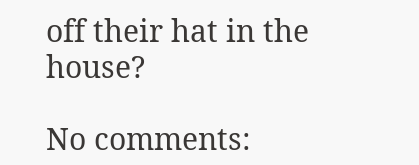off their hat in the house?

No comments: